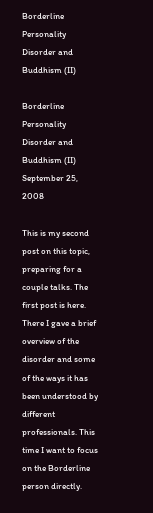Borderline Personality Disorder and Buddhism (II)

Borderline Personality Disorder and Buddhism (II) September 25, 2008

This is my second post on this topic, preparing for a couple talks. The first post is here. There I gave a brief overview of the disorder and some of the ways it has been understood by different professionals. This time I want to focus on the Borderline person directly.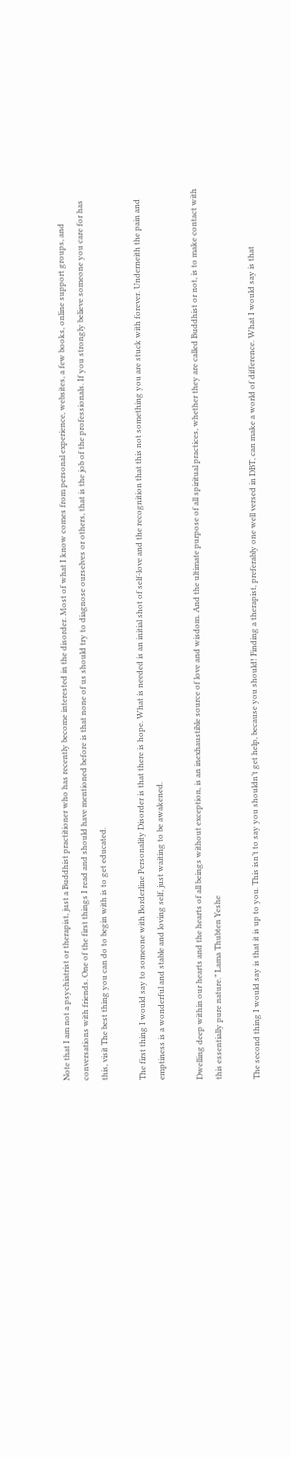Note that I am not a psychiatrist or therapist, just a Buddhist practitioner who has recently become interested in the disorder. Most of what I know comes from personal experience, websites, a few books, online support groups, and conversations with friends. One of the first things I read and should have mentioned before is that none of us should try to diagnose ourselves or others, that is the job of the professionals. If you strongly believe someone you care for has this, visit The best thing you can do to begin with is to get educated.

The first thing I would say to someone with Borderline Personality Disorder is that there is hope. What is needed is an initial shot of self-love and the recognition that this not something you are stuck with forever. Underneith the pain and emptiness is a wonderful and stable and loving self, just waiting to be awakened.

Dwelling deep within our hearts and the hearts of all beings without exception, is an inexhaustible source of love and wisdom. And the ultimate purpose of all spiritual practices, whether they are called Buddhist or not, is to make contact with this essentially pure nature.” Lama Thubten Yeshe

The second thing I would say is that it is up to you. This isn’t to say you shouldn’t get help, because you should! Finding a therapist, preferably one well versed in DBT, can make a world of difference. What I would say is that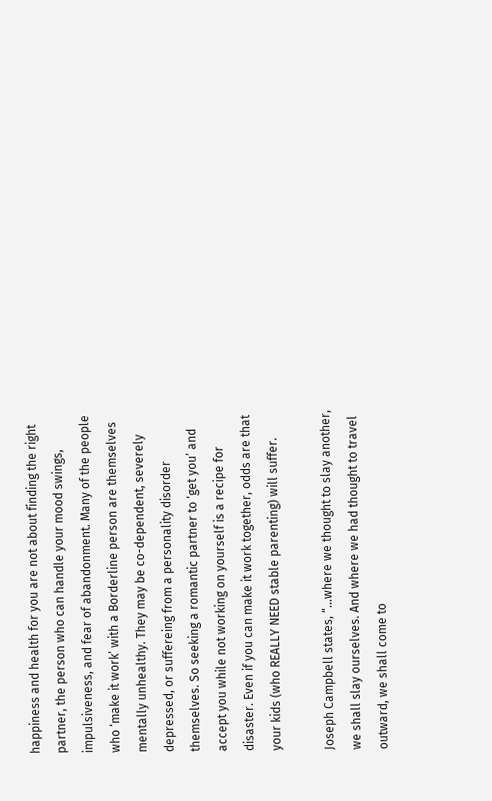happiness and health for you are not about finding the right partner, the person who can handle your mood swings, impulsiveness, and fear of abandonment. Many of the people who ‘make it work’ with a Borderline person are themselves mentally unhealthy. They may be co-dependent, severely depressed, or suffereing from a personality disorder themselves. So seeking a romantic partner to ‘get you’ and accept you while not working on yourself is a recipe for disaster. Even if you can make it work together, odds are that your kids (who REALLY NEED stable parenting) will suffer.

Joseph Campbell states, “…where we thought to slay another, we shall slay ourselves. And where we had thought to travel outward, we shall come to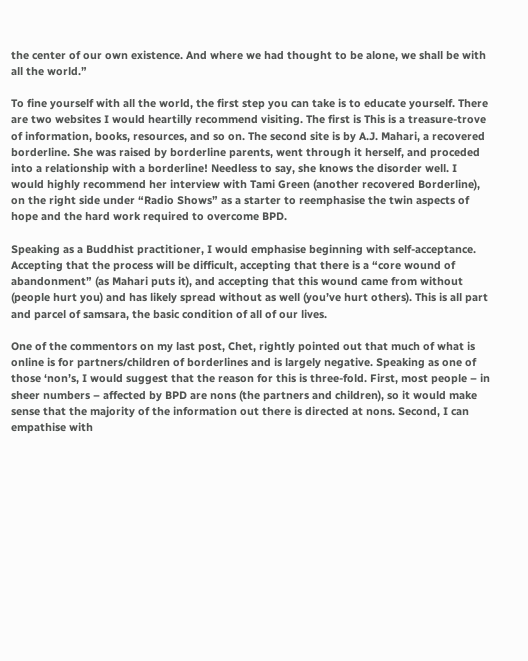the center of our own existence. And where we had thought to be alone, we shall be with all the world.”

To fine yourself with all the world, the first step you can take is to educate yourself. There are two websites I would heartilly recommend visiting. The first is This is a treasure-trove of information, books, resources, and so on. The second site is by A.J. Mahari, a recovered borderline. She was raised by borderline parents, went through it herself, and proceded into a relationship with a borderline! Needless to say, she knows the disorder well. I would highly recommend her interview with Tami Green (another recovered Borderline), on the right side under “Radio Shows” as a starter to reemphasise the twin aspects of hope and the hard work required to overcome BPD.

Speaking as a Buddhist practitioner, I would emphasise beginning with self-acceptance. Accepting that the process will be difficult, accepting that there is a “core wound of abandonment” (as Mahari puts it), and accepting that this wound came from without (people hurt you) and has likely spread without as well (you’ve hurt others). This is all part and parcel of samsara, the basic condition of all of our lives.

One of the commentors on my last post, Chet, rightly pointed out that much of what is online is for partners/children of borderlines and is largely negative. Speaking as one of those ‘non’s, I would suggest that the reason for this is three-fold. First, most people – in sheer numbers – affected by BPD are nons (the partners and children), so it would make sense that the majority of the information out there is directed at nons. Second, I can empathise with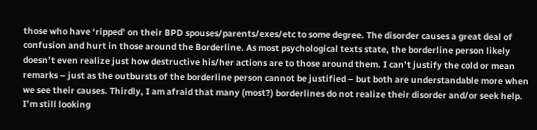those who have ‘ripped’ on their BPD spouses/parents/exes/etc to some degree. The disorder causes a great deal of confusion and hurt in those around the Borderline. As most psychological texts state, the borderline person likely doesn’t even realize just how destructive his/her actions are to those around them. I can’t justify the cold or mean remarks – just as the outbursts of the borderline person cannot be justified – but both are understandable more when we see their causes. Thirdly, I am afraid that many (most?) borderlines do not realize their disorder and/or seek help. I’m still looking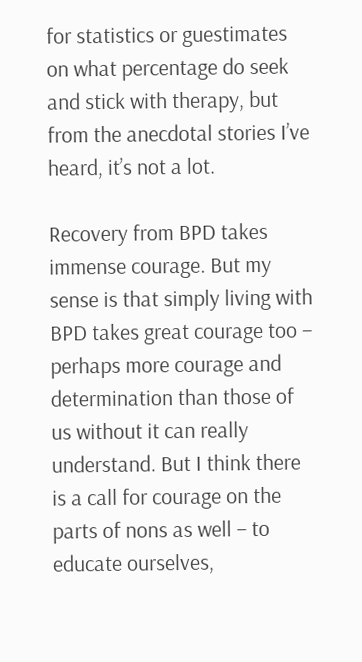for statistics or guestimates on what percentage do seek and stick with therapy, but from the anecdotal stories I’ve heard, it’s not a lot.

Recovery from BPD takes immense courage. But my sense is that simply living with BPD takes great courage too – perhaps more courage and determination than those of us without it can really understand. But I think there is a call for courage on the parts of nons as well – to educate ourselves,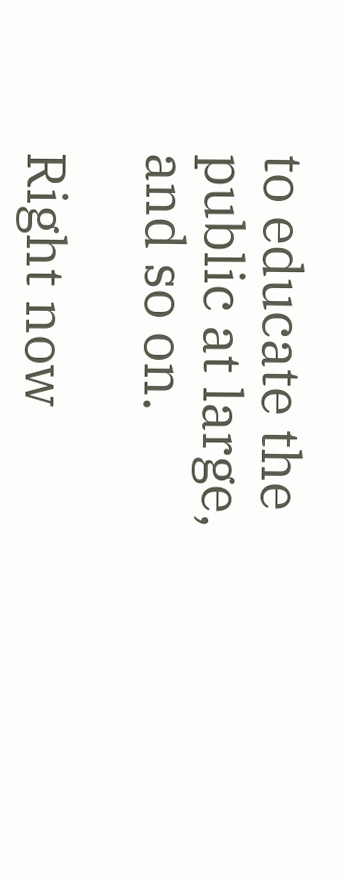to educate the public at large, and so on.

Right now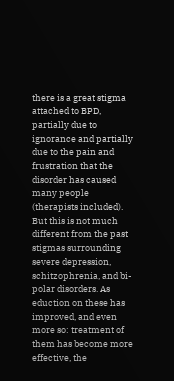there is a great stigma attached to BPD, partially due to ignorance and partially due to the pain and frustration that the disorder has caused many people (therapists included). But this is not much different from the past stigmas surrounding severe depression, schitzophrenia, and bi-polar disorders. As eduction on these has improved, and even more so: treatment of them has become more effective, the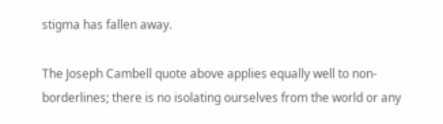stigma has fallen away.

The Joseph Cambell quote above applies equally well to non-borderlines; there is no isolating ourselves from the world or any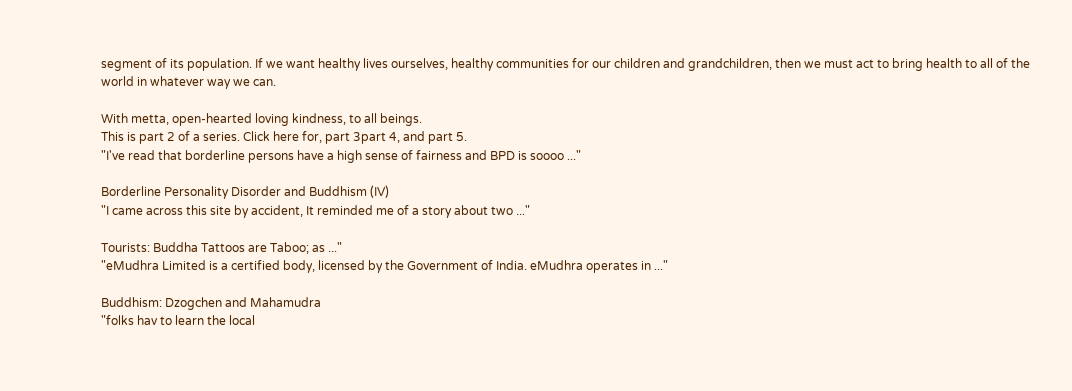segment of its population. If we want healthy lives ourselves, healthy communities for our children and grandchildren, then we must act to bring health to all of the world in whatever way we can.

With metta, open-hearted loving kindness, to all beings.
This is part 2 of a series. Click here for, part 3part 4, and part 5.
"I've read that borderline persons have a high sense of fairness and BPD is soooo ..."

Borderline Personality Disorder and Buddhism (IV)
"I came across this site by accident, It reminded me of a story about two ..."

Tourists: Buddha Tattoos are Taboo; as ..."
"eMudhra Limited is a certified body, licensed by the Government of India. eMudhra operates in ..."

Buddhism: Dzogchen and Mahamudra
"folks hav to learn the local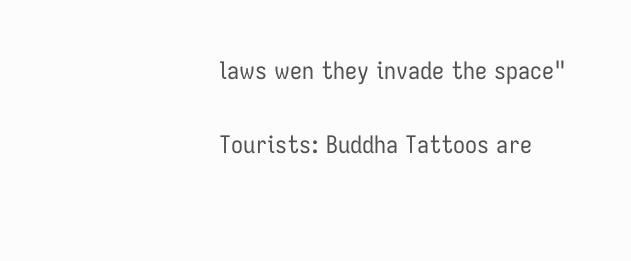laws wen they invade the space"

Tourists: Buddha Tattoos are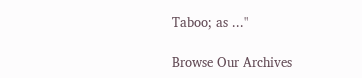Taboo; as ..."

Browse Our Archives